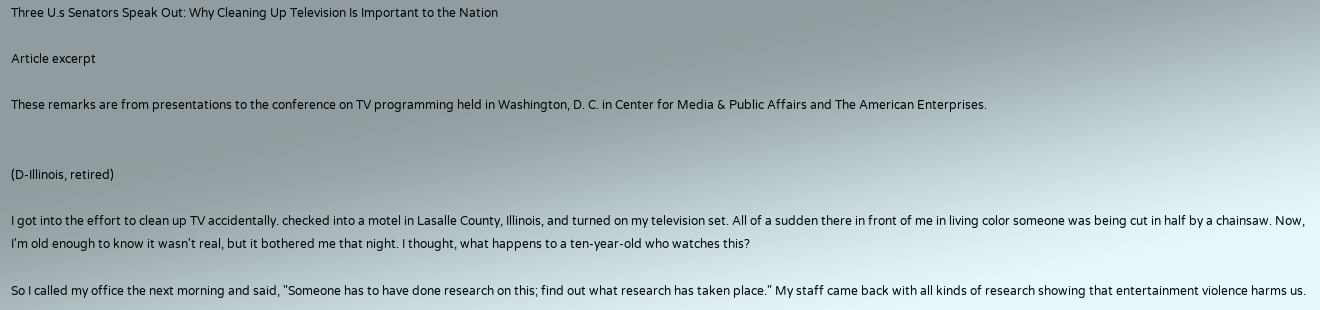Three U.s Senators Speak Out: Why Cleaning Up Television Is Important to the Nation

Article excerpt

These remarks are from presentations to the conference on TV programming held in Washington, D. C. in Center for Media & Public Affairs and The American Enterprises.


(D-Illinois, retired)

I got into the effort to clean up TV accidentally. checked into a motel in Lasalle County, Illinois, and turned on my television set. All of a sudden there in front of me in living color someone was being cut in half by a chainsaw. Now, I'm old enough to know it wasn't real, but it bothered me that night. I thought, what happens to a ten-year-old who watches this?

So I called my office the next morning and said, "Someone has to have done research on this; find out what research has taken place." My staff came back with all kinds of research showing that entertainment violence harms us.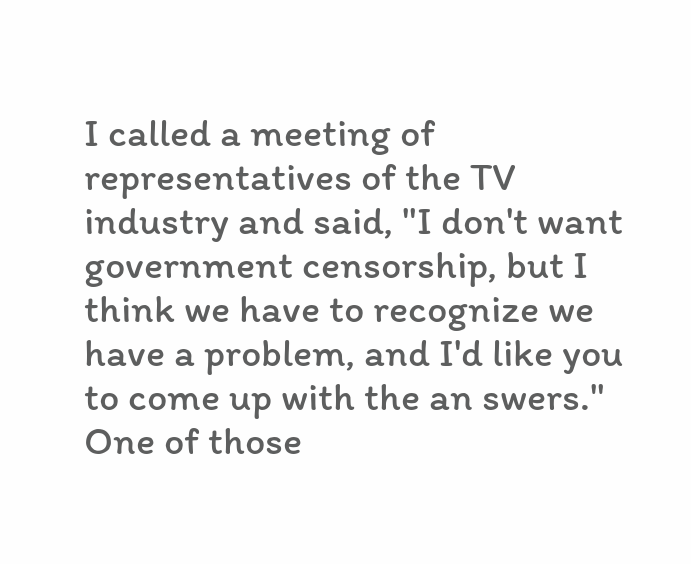I called a meeting of representatives of the TV industry and said, "I don't want government censorship, but I think we have to recognize we have a problem, and I'd like you to come up with the an swers." One of those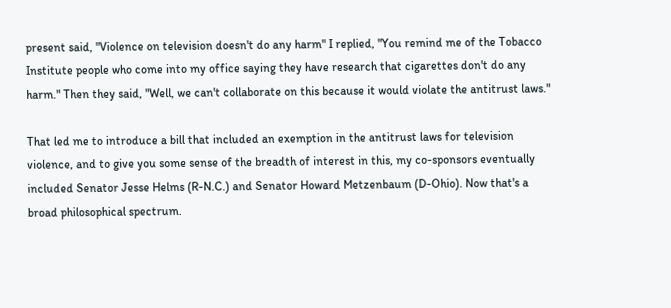present said, "Violence on television doesn't do any harm" I replied, "You remind me of the Tobacco Institute people who come into my office saying they have research that cigarettes don't do any harm." Then they said, "Well, we can't collaborate on this because it would violate the antitrust laws."

That led me to introduce a bill that included an exemption in the antitrust laws for television violence, and to give you some sense of the breadth of interest in this, my co-sponsors eventually included Senator Jesse Helms (R-N.C.) and Senator Howard Metzenbaum (D-Ohio). Now that's a broad philosophical spectrum.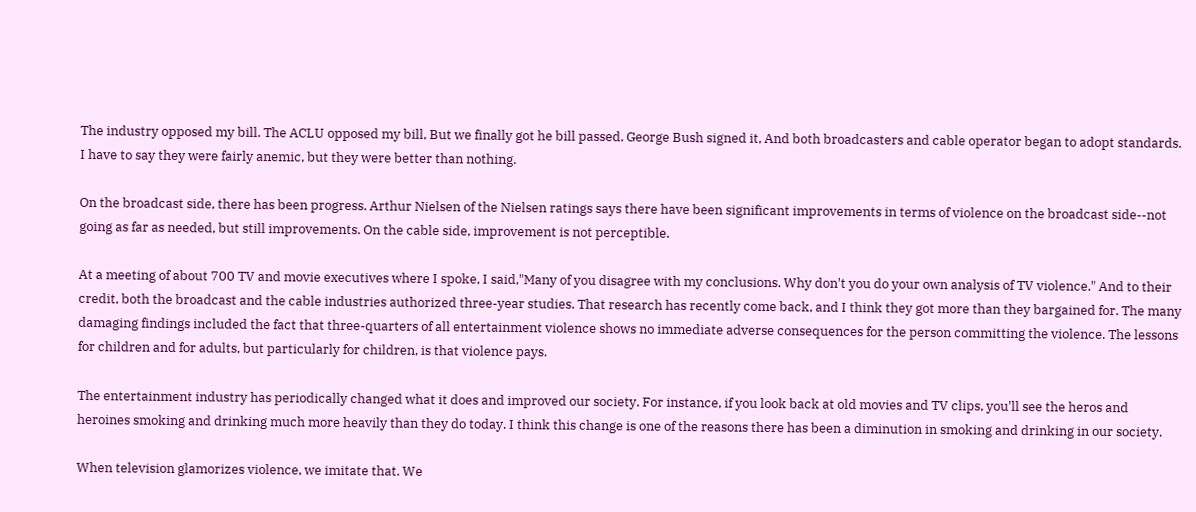The industry opposed my bill. The ACLU opposed my bill, But we finally got he bill passed. George Bush signed it, And both broadcasters and cable operator began to adopt standards. I have to say they were fairly anemic, but they were better than nothing.

On the broadcast side, there has been progress. Arthur Nielsen of the Nielsen ratings says there have been significant improvements in terms of violence on the broadcast side--not going as far as needed, but still improvements. On the cable side, improvement is not perceptible.

At a meeting of about 700 TV and movie executives where I spoke, I said,"Many of you disagree with my conclusions. Why don't you do your own analysis of TV violence." And to their credit, both the broadcast and the cable industries authorized three-year studies. That research has recently come back, and I think they got more than they bargained for. The many damaging findings included the fact that three-quarters of all entertainment violence shows no immediate adverse consequences for the person committing the violence. The lessons for children and for adults, but particularly for children, is that violence pays.

The entertainment industry has periodically changed what it does and improved our society. For instance, if you look back at old movies and TV clips, you'll see the heros and heroines smoking and drinking much more heavily than they do today. I think this change is one of the reasons there has been a diminution in smoking and drinking in our society.

When television glamorizes violence, we imitate that. We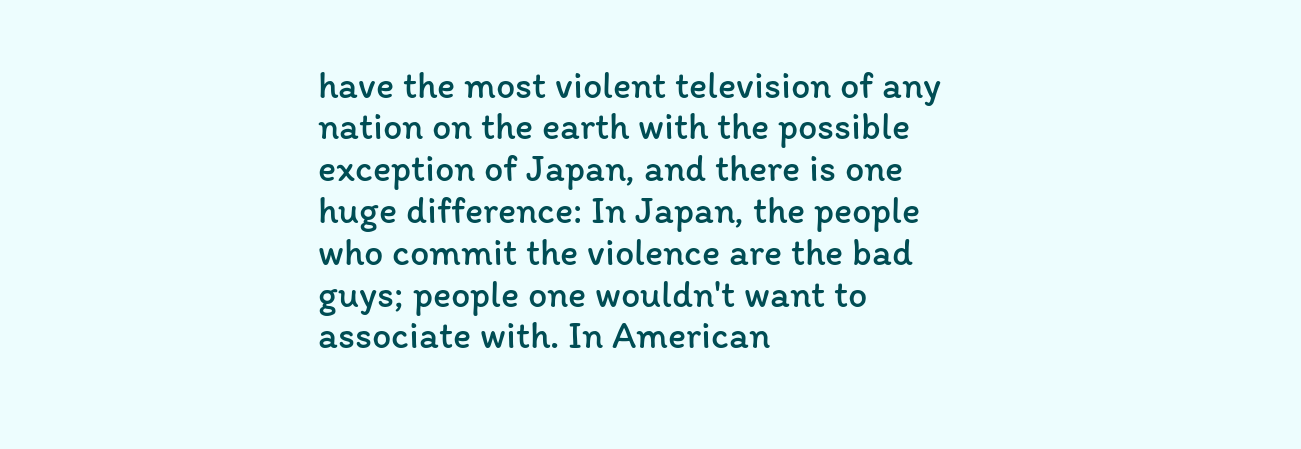have the most violent television of any nation on the earth with the possible exception of Japan, and there is one huge difference: In Japan, the people who commit the violence are the bad guys; people one wouldn't want to associate with. In American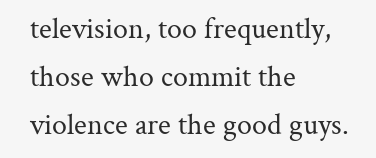television, too frequently, those who commit the violence are the good guys.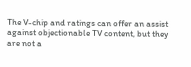The V-chip and ratings can offer an assist against objectionable TV content, but they are not a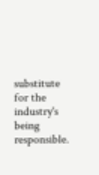substitute for the industry's being responsible.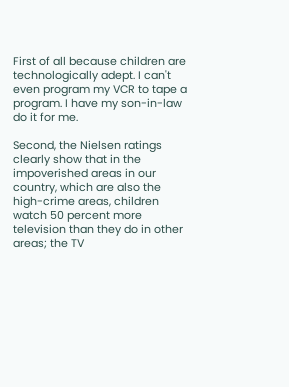First of all because children are technologically adept. I can't even program my VCR to tape a program. I have my son-in-law do it for me.

Second, the Nielsen ratings clearly show that in the impoverished areas in our country, which are also the high-crime areas, children watch 50 percent more television than they do in other areas; the TV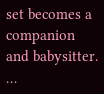set becomes a companion and babysitter. …